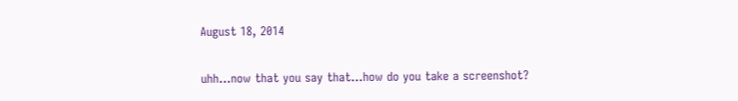August 18, 2014

uhh…now that you say that…how do you take a screenshot?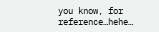you know, for reference…hehe…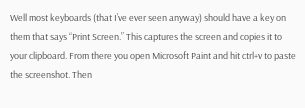Well most keyboards (that I’ve ever seen anyway) should have a key on them that says “Print Screen.” This captures the screen and copies it to your clipboard. From there you open Microsoft Paint and hit ctrl+v to paste the screenshot. Then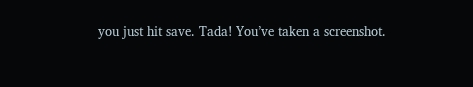you just hit save. Tada! You’ve taken a screenshot.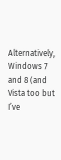Alternatively, Windows 7 and 8 (and Vista too but I’ve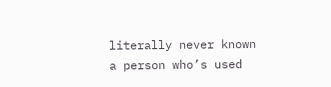literally never known a person who’s used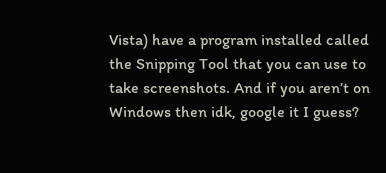Vista) have a program installed called the Snipping Tool that you can use to take screenshots. And if you aren’t on Windows then idk, google it I guess?